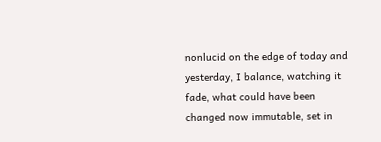nonlucid on the edge of today and yesterday, I balance, watching it fade, what could have been changed now immutable, set in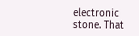electronic stone. That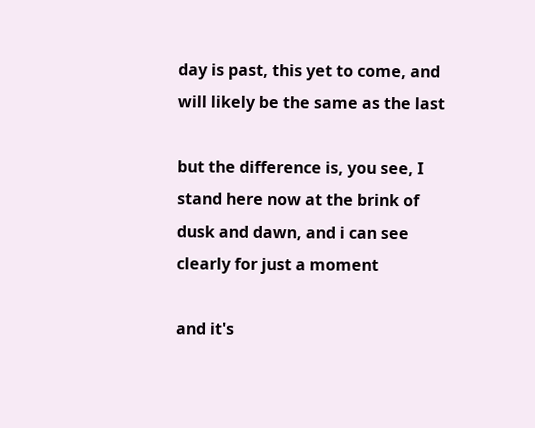day is past, this yet to come, and will likely be the same as the last

but the difference is, you see, I stand here now at the brink of dusk and dawn, and i can see clearly for just a moment

and it's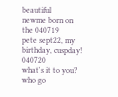beautiful
newme born on the 040719
pete sept22, my birthday, cuspday! 040720
what's it to you?
who go